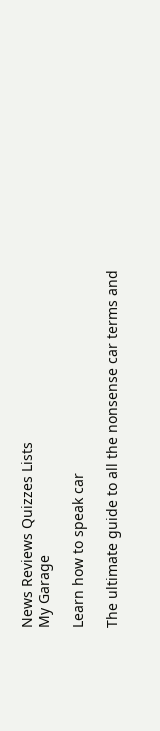News Reviews Quizzes Lists
My Garage

Learn how to speak car

The ultimate guide to all the nonsense car terms and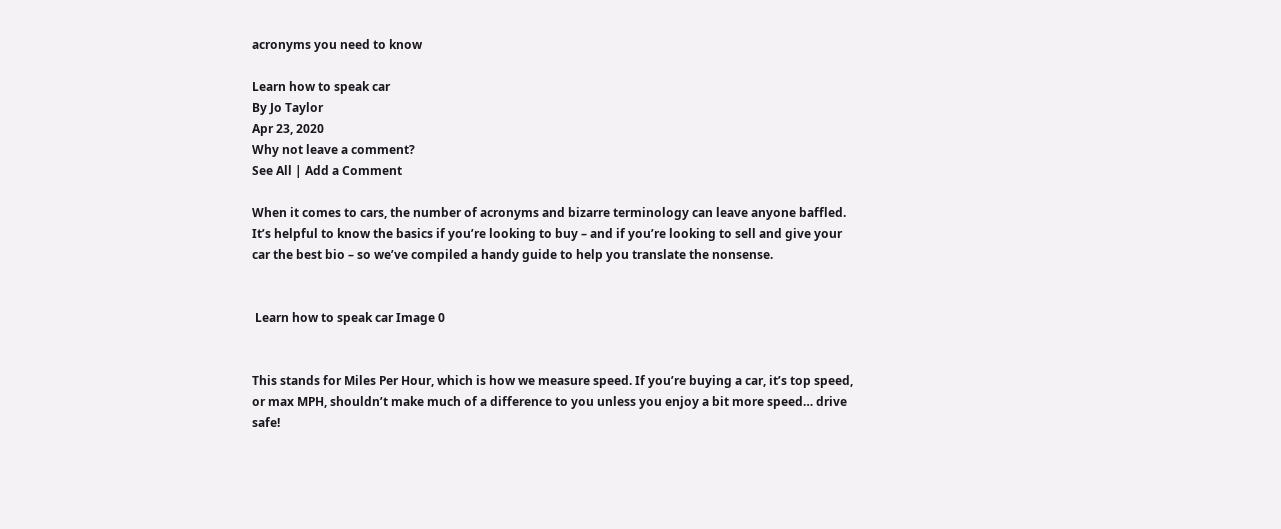acronyms you need to know

Learn how to speak car
By Jo Taylor
Apr 23, 2020
Why not leave a comment?
See All | Add a Comment

When it comes to cars, the number of acronyms and bizarre terminology can leave anyone baffled. It’s helpful to know the basics if you’re looking to buy – and if you’re looking to sell and give your car the best bio – so we’ve compiled a handy guide to help you translate the nonsense.


 Learn how to speak car Image 0


This stands for Miles Per Hour, which is how we measure speed. If you’re buying a car, it’s top speed, or max MPH, shouldn’t make much of a difference to you unless you enjoy a bit more speed… drive safe!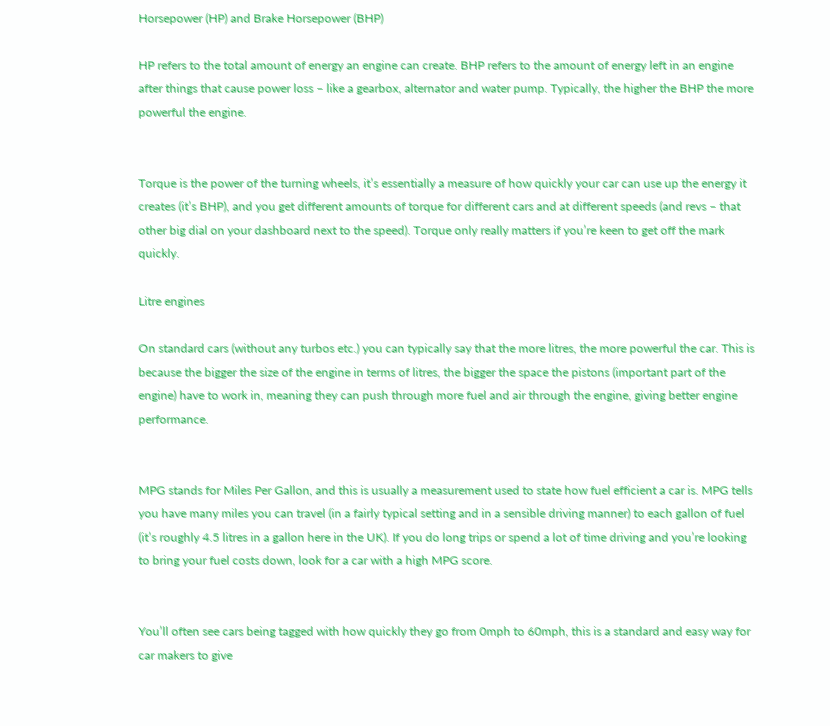Horsepower (HP) and Brake Horsepower (BHP)

HP refers to the total amount of energy an engine can create. BHP refers to the amount of energy left in an engine after things that cause power loss – like a gearbox, alternator and water pump. Typically, the higher the BHP the more powerful the engine.


Torque is the power of the turning wheels, it’s essentially a measure of how quickly your car can use up the energy it creates (it’s BHP), and you get different amounts of torque for different cars and at different speeds (and revs – that other big dial on your dashboard next to the speed). Torque only really matters if you’re keen to get off the mark quickly.

Litre engines

On standard cars (without any turbos etc.) you can typically say that the more litres, the more powerful the car. This is because the bigger the size of the engine in terms of litres, the bigger the space the pistons (important part of the engine) have to work in, meaning they can push through more fuel and air through the engine, giving better engine performance.


MPG stands for Miles Per Gallon, and this is usually a measurement used to state how fuel efficient a car is. MPG tells you have many miles you can travel (in a fairly typical setting and in a sensible driving manner) to each gallon of fuel (it’s roughly 4.5 litres in a gallon here in the UK). If you do long trips or spend a lot of time driving and you’re looking to bring your fuel costs down, look for a car with a high MPG score.


You’ll often see cars being tagged with how quickly they go from 0mph to 60mph, this is a standard and easy way for car makers to give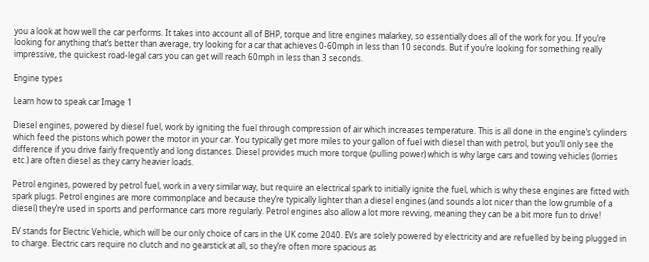you a look at how well the car performs. It takes into account all of BHP, torque and litre engines malarkey, so essentially does all of the work for you. If you’re looking for anything that’s better than average, try looking for a car that achieves 0-60mph in less than 10 seconds. But if you’re looking for something really impressive, the quickest road-legal cars you can get will reach 60mph in less than 3 seconds.

Engine types

Learn how to speak car Image 1

Diesel engines, powered by diesel fuel, work by igniting the fuel through compression of air which increases temperature. This is all done in the engine’s cylinders which feed the pistons which power the motor in your car. You typically get more miles to your gallon of fuel with diesel than with petrol, but you’ll only see the difference if you drive fairly frequently and long distances. Diesel provides much more torque (pulling power) which is why large cars and towing vehicles (lorries etc.) are often diesel as they carry heavier loads.

Petrol engines, powered by petrol fuel, work in a very similar way, but require an electrical spark to initially ignite the fuel, which is why these engines are fitted with spark plugs. Petrol engines are more commonplace and because they’re typically lighter than a diesel engines (and sounds a lot nicer than the low grumble of a diesel) they’re used in sports and performance cars more regularly. Petrol engines also allow a lot more revving, meaning they can be a bit more fun to drive!

EV stands for Electric Vehicle, which will be our only choice of cars in the UK come 2040. EVs are solely powered by electricity and are refuelled by being plugged in to charge. Electric cars require no clutch and no gearstick at all, so they’re often more spacious as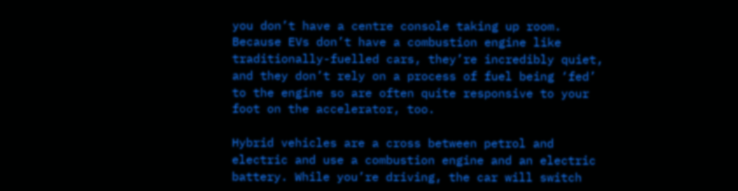you don’t have a centre console taking up room. Because EVs don’t have a combustion engine like traditionally-fuelled cars, they’re incredibly quiet, and they don’t rely on a process of fuel being ‘fed’ to the engine so are often quite responsive to your foot on the accelerator, too.

Hybrid vehicles are a cross between petrol and electric and use a combustion engine and an electric battery. While you’re driving, the car will switch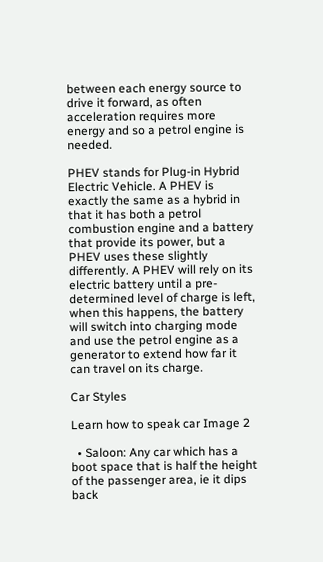between each energy source to drive it forward, as often acceleration requires more energy and so a petrol engine is needed.

PHEV stands for Plug-in Hybrid Electric Vehicle. A PHEV is exactly the same as a hybrid in that it has both a petrol combustion engine and a battery that provide its power, but a PHEV uses these slightly differently. A PHEV will rely on its electric battery until a pre-determined level of charge is left, when this happens, the battery will switch into charging mode and use the petrol engine as a generator to extend how far it can travel on its charge.

Car Styles

Learn how to speak car Image 2

  • Saloon: Any car which has a boot space that is half the height of the passenger area, ie it dips back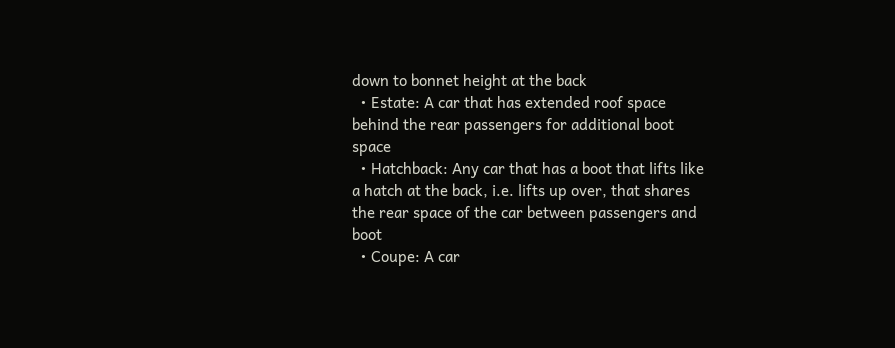down to bonnet height at the back
  • Estate: A car that has extended roof space behind the rear passengers for additional boot space
  • Hatchback: Any car that has a boot that lifts like a hatch at the back, i.e. lifts up over, that shares the rear space of the car between passengers and boot
  • Coupe: A car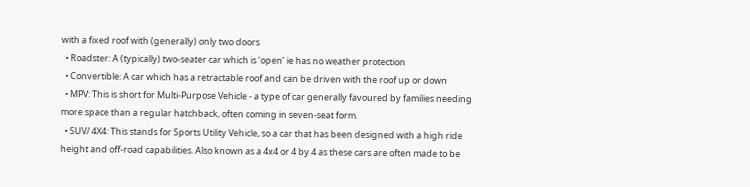with a fixed roof with (generally) only two doors
  • Roadster: A (typically) two-seater car which is ‘open’ ie has no weather protection
  • Convertible: A car which has a retractable roof and can be driven with the roof up or down
  • MPV: This is short for Multi-Purpose Vehicle - a type of car generally favoured by families needing more space than a regular hatchback, often coming in seven-seat form.
  • SUV/ 4X4: This stands for Sports Utility Vehicle, so a car that has been designed with a high ride height and off-road capabilities. Also known as a 4x4 or 4 by 4 as these cars are often made to be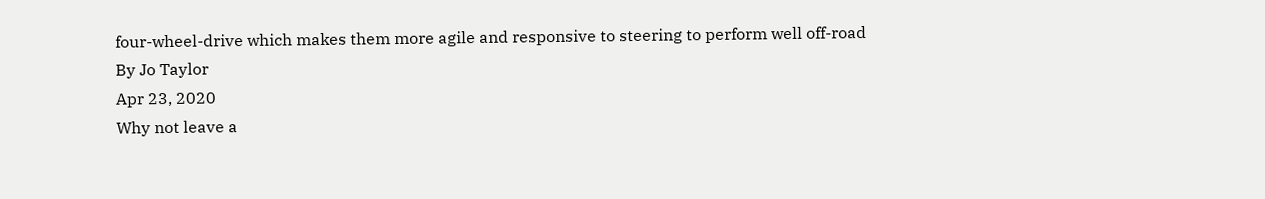four-wheel-drive which makes them more agile and responsive to steering to perform well off-road
By Jo Taylor
Apr 23, 2020
Why not leave a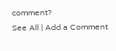comment?
See All | Add a Comment